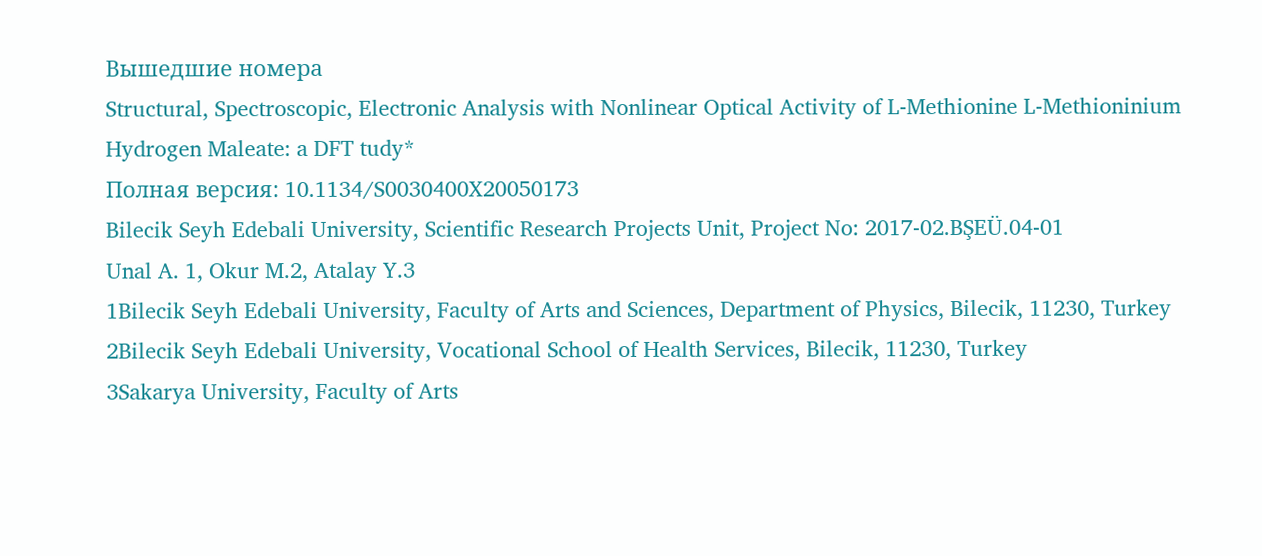Вышедшие номера
Structural, Spectroscopic, Electronic Analysis with Nonlinear Optical Activity of L-Methionine L-Methioninium Hydrogen Maleate: a DFT tudy*
Полная версия: 10.1134/S0030400X20050173
Bilecik Seyh Edebali University, Scientific Research Projects Unit, Project No: 2017-02.BŞEÜ.04-01
Unal A. 1, Okur M.2, Atalay Y.3
1Bilecik Seyh Edebali University, Faculty of Arts and Sciences, Department of Physics, Bilecik, 11230, Turkey
2Bilecik Seyh Edebali University, Vocational School of Health Services, Bilecik, 11230, Turkey
3Sakarya University, Faculty of Arts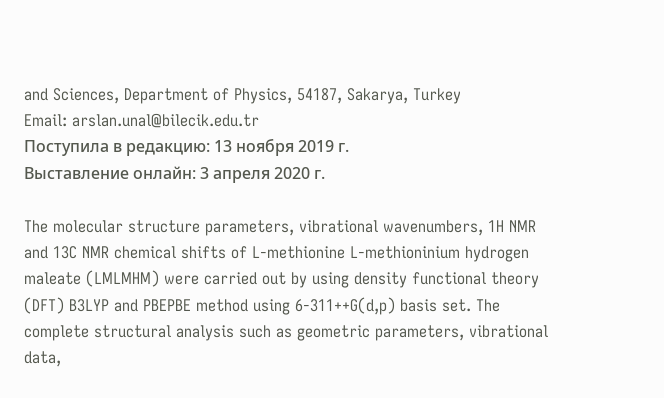and Sciences, Department of Physics, 54187, Sakarya, Turkey
Email: arslan.unal@bilecik.edu.tr
Поступила в редакцию: 13 ноября 2019 г.
Выставление онлайн: 3 апреля 2020 г.

The molecular structure parameters, vibrational wavenumbers, 1H NMR and 13C NMR chemical shifts of L-methionine L-methioninium hydrogen maleate (LMLMHM) were carried out by using density functional theory (DFT) B3LYP and PBEPBE method using 6-311++G(d,p) basis set. The complete structural analysis such as geometric parameters, vibrational data,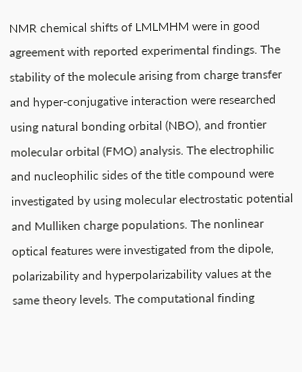NMR chemical shifts of LMLMHM were in good agreement with reported experimental findings. The stability of the molecule arising from charge transfer and hyper-conjugative interaction were researched using natural bonding orbital (NBO), and frontier molecular orbital (FMO) analysis. The electrophilic and nucleophilic sides of the title compound were investigated by using molecular electrostatic potential and Mulliken charge populations. The nonlinear optical features were investigated from the dipole, polarizability and hyperpolarizability values at the same theory levels. The computational finding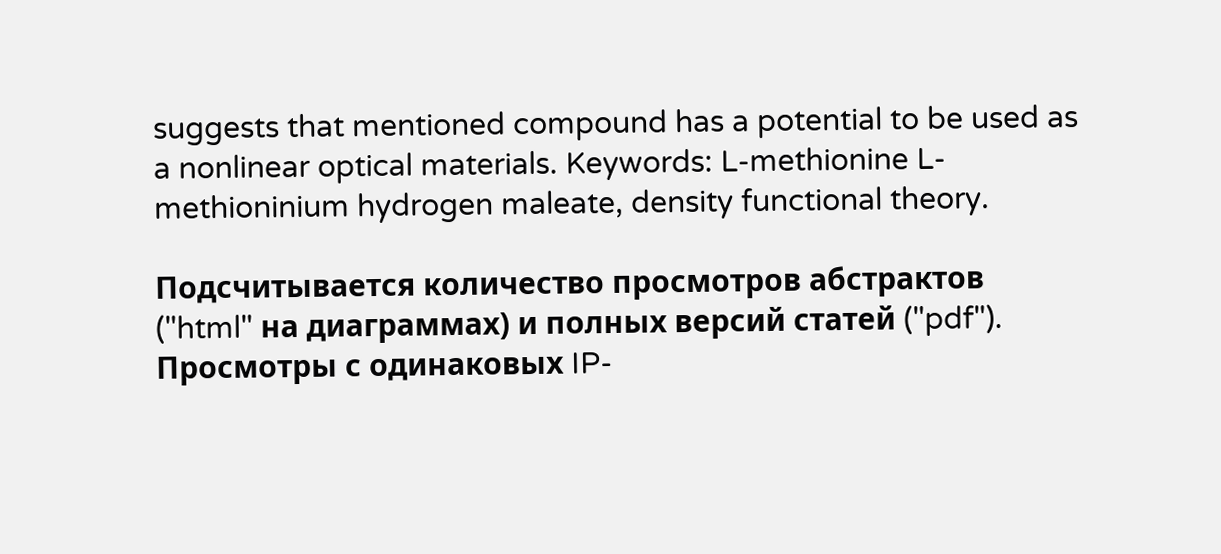suggests that mentioned compound has a potential to be used as a nonlinear optical materials. Keywords: L-methionine L-methioninium hydrogen maleate, density functional theory.

Подсчитывается количество просмотров абстрактов ("html" на диаграммах) и полных версий статей ("pdf"). Просмотры с одинаковых IP-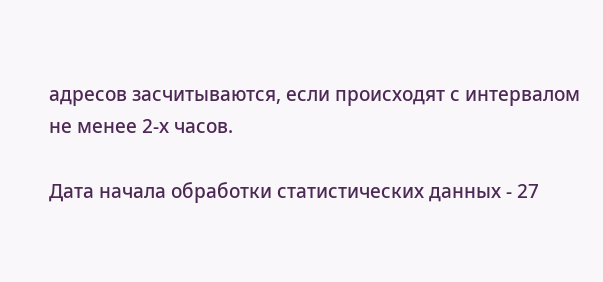адресов засчитываются, если происходят с интервалом не менее 2-х часов.

Дата начала обработки статистических данных - 27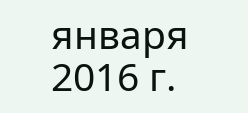января 2016 г.